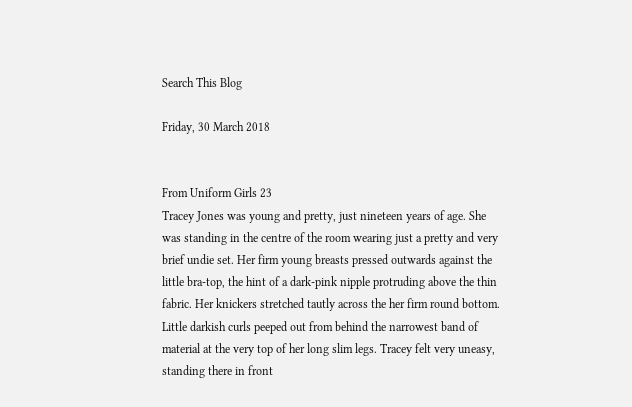Search This Blog

Friday, 30 March 2018


From Uniform Girls 23
Tracey Jones was young and pretty, just nineteen years of age. She was standing in the centre of the room wearing just a pretty and very brief undie set. Her firm young breasts pressed outwards against the little bra-top, the hint of a dark-pink nipple protruding above the thin fabric. Her knickers stretched tautly across the her firm round bottom. Little darkish curls peeped out from behind the narrowest band of material at the very top of her long slim legs. Tracey felt very uneasy, standing there in front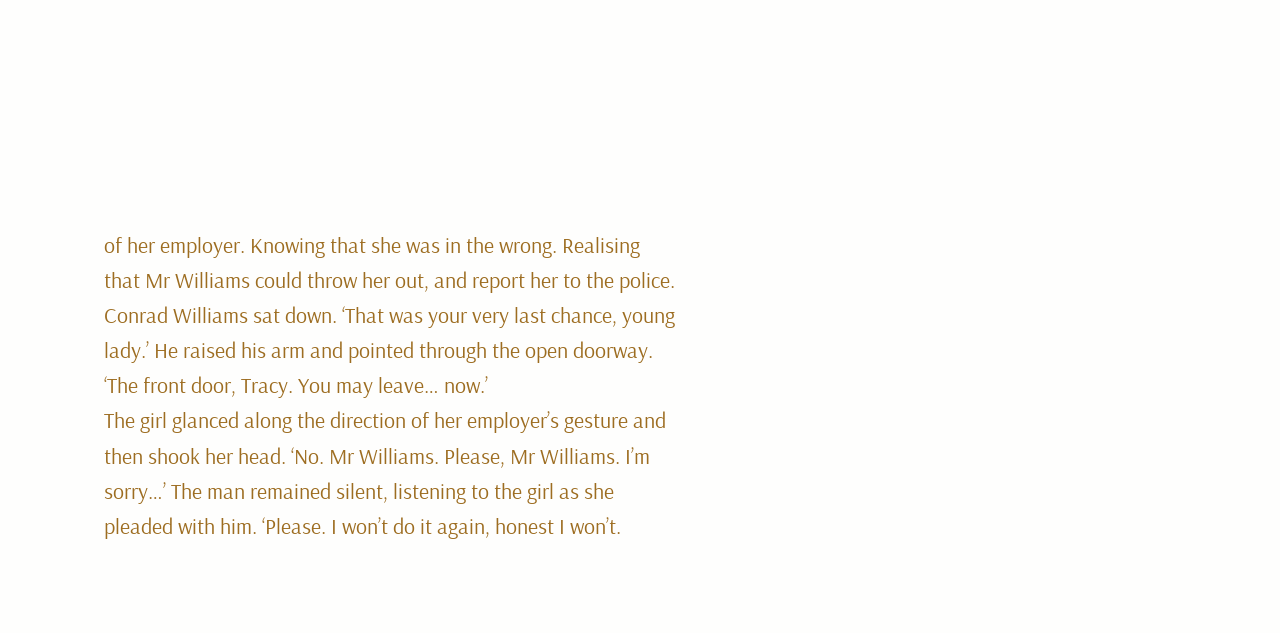of her employer. Knowing that she was in the wrong. Realising that Mr Williams could throw her out, and report her to the police.
Conrad Williams sat down. ‘That was your very last chance, young lady.’ He raised his arm and pointed through the open doorway. ‘The front door, Tracy. You may leave… now.’
The girl glanced along the direction of her employer’s gesture and then shook her head. ‘No. Mr Williams. Please, Mr Williams. I’m sorry…’ The man remained silent, listening to the girl as she pleaded with him. ‘Please. I won’t do it again, honest I won’t.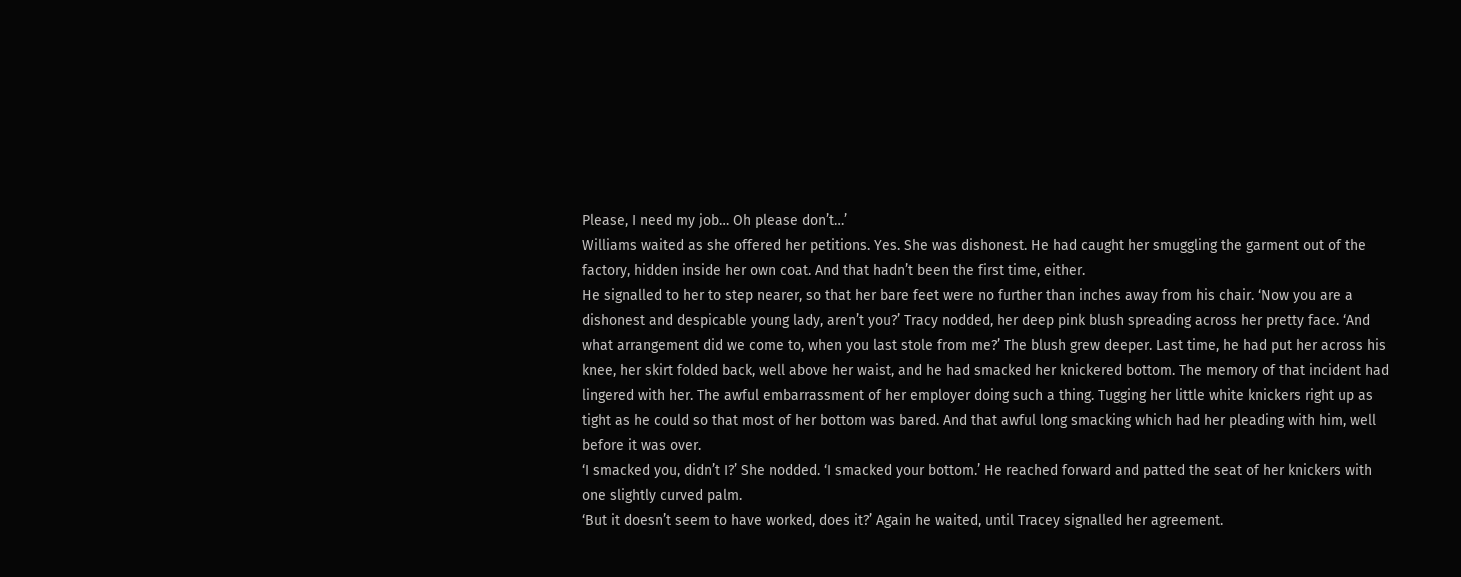Please, I need my job… Oh please don’t…’
Williams waited as she offered her petitions. Yes. She was dishonest. He had caught her smuggling the garment out of the factory, hidden inside her own coat. And that hadn’t been the first time, either.
He signalled to her to step nearer, so that her bare feet were no further than inches away from his chair. ‘Now you are a dishonest and despicable young lady, aren’t you?’ Tracy nodded, her deep pink blush spreading across her pretty face. ‘And what arrangement did we come to, when you last stole from me?’ The blush grew deeper. Last time, he had put her across his knee, her skirt folded back, well above her waist, and he had smacked her knickered bottom. The memory of that incident had lingered with her. The awful embarrassment of her employer doing such a thing. Tugging her little white knickers right up as tight as he could so that most of her bottom was bared. And that awful long smacking which had her pleading with him, well before it was over.
‘I smacked you, didn’t I?’ She nodded. ‘I smacked your bottom.’ He reached forward and patted the seat of her knickers with one slightly curved palm.
‘But it doesn’t seem to have worked, does it?’ Again he waited, until Tracey signalled her agreement.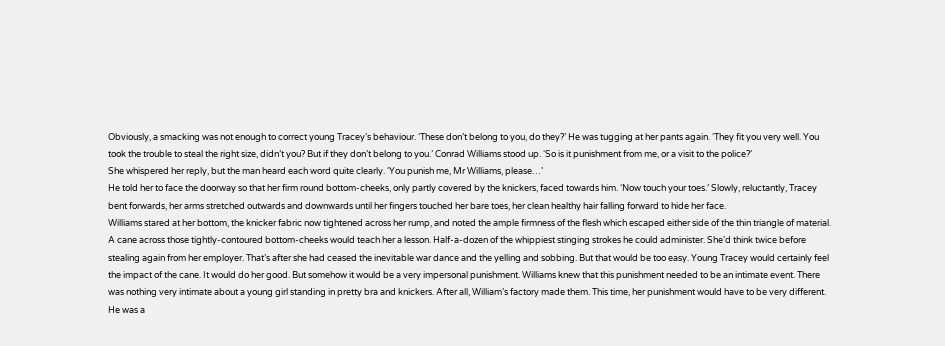Obviously, a smacking was not enough to correct young Tracey’s behaviour. ‘These don’t belong to you, do they?’ He was tugging at her pants again. ‘They fit you very well. You took the trouble to steal the right size, didn’t you? But if they don’t belong to you.’ Conrad Williams stood up. ‘So is it punishment from me, or a visit to the police?’
She whispered her reply, but the man heard each word quite clearly. ‘You punish me, Mr Williams, please…’
He told her to face the doorway so that her firm round bottom-cheeks, only partly covered by the knickers, faced towards him. ‘Now touch your toes.’ Slowly, reluctantly, Tracey bent forwards, her arms stretched outwards and downwards until her fingers touched her bare toes, her clean healthy hair falling forward to hide her face.
Williams stared at her bottom, the knicker fabric now tightened across her rump, and noted the ample firmness of the flesh which escaped either side of the thin triangle of material. A cane across those tightly-contoured bottom-cheeks would teach her a lesson. Half-a-dozen of the whippiest stinging strokes he could administer. She’d think twice before stealing again from her employer. That’s after she had ceased the inevitable war dance and the yelling and sobbing. But that would be too easy. Young Tracey would certainly feel the impact of the cane. It would do her good. But somehow it would be a very impersonal punishment. Williams knew that this punishment needed to be an intimate event. There was nothing very intimate about a young girl standing in pretty bra and knickers. After all, William’s factory made them. This time, her punishment would have to be very different. He was a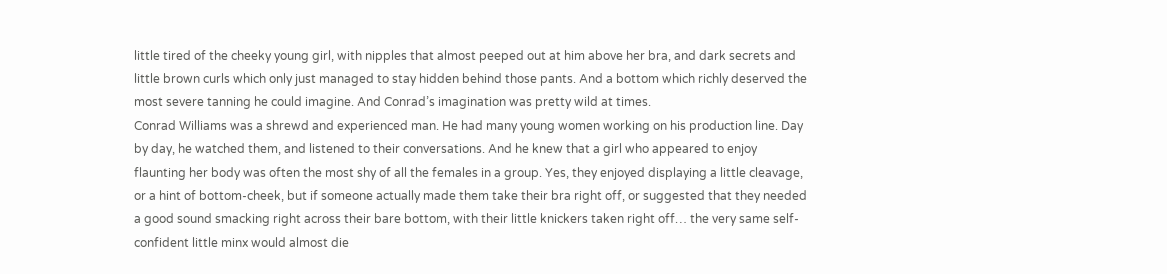little tired of the cheeky young girl, with nipples that almost peeped out at him above her bra, and dark secrets and little brown curls which only just managed to stay hidden behind those pants. And a bottom which richly deserved the most severe tanning he could imagine. And Conrad’s imagination was pretty wild at times.
Conrad Williams was a shrewd and experienced man. He had many young women working on his production line. Day by day, he watched them, and listened to their conversations. And he knew that a girl who appeared to enjoy flaunting her body was often the most shy of all the females in a group. Yes, they enjoyed displaying a little cleavage, or a hint of bottom-cheek, but if someone actually made them take their bra right off, or suggested that they needed a good sound smacking right across their bare bottom, with their little knickers taken right off… the very same self-confident little minx would almost die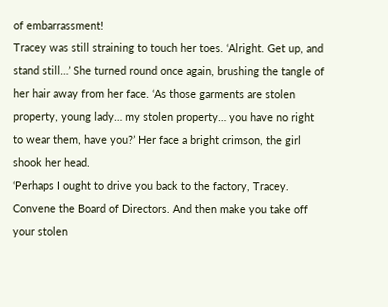of embarrassment!
Tracey was still straining to touch her toes. ‘Alright. Get up, and stand still…’ She turned round once again, brushing the tangle of her hair away from her face. ‘As those garments are stolen property, young lady… my stolen property… you have no right to wear them, have you?’ Her face a bright crimson, the girl shook her head.
‘Perhaps I ought to drive you back to the factory, Tracey. Convene the Board of Directors. And then make you take off your stolen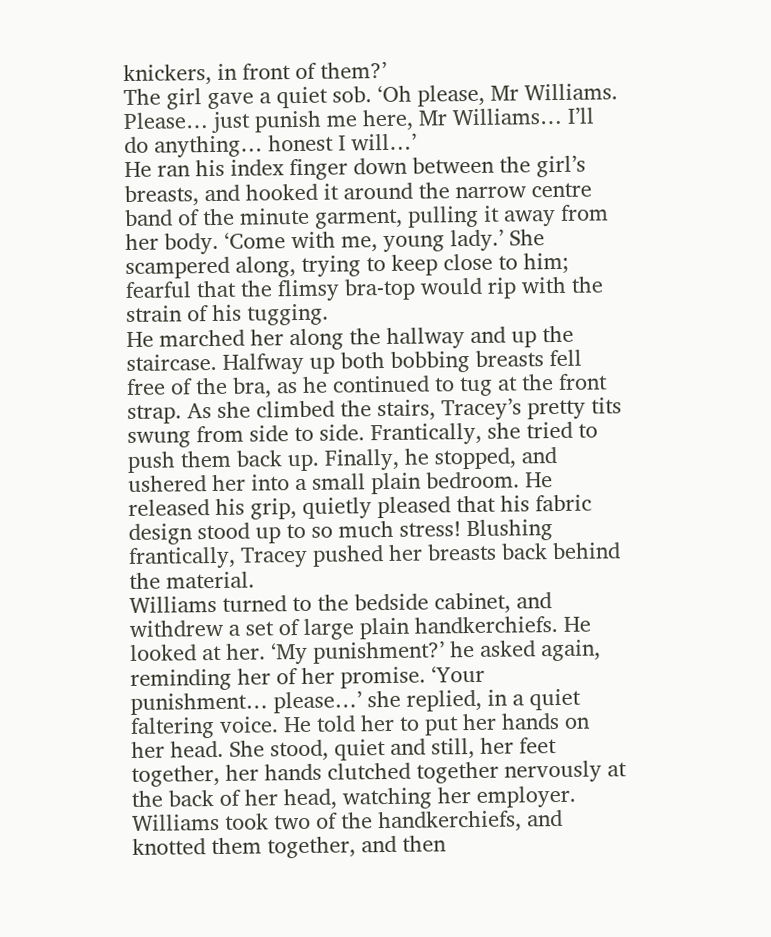knickers, in front of them?’
The girl gave a quiet sob. ‘Oh please, Mr Williams. Please… just punish me here, Mr Williams… I’ll do anything… honest I will…’
He ran his index finger down between the girl’s breasts, and hooked it around the narrow centre band of the minute garment, pulling it away from her body. ‘Come with me, young lady.’ She scampered along, trying to keep close to him; fearful that the flimsy bra-top would rip with the strain of his tugging.
He marched her along the hallway and up the staircase. Halfway up both bobbing breasts fell free of the bra, as he continued to tug at the front strap. As she climbed the stairs, Tracey’s pretty tits swung from side to side. Frantically, she tried to push them back up. Finally, he stopped, and ushered her into a small plain bedroom. He released his grip, quietly pleased that his fabric design stood up to so much stress! Blushing frantically, Tracey pushed her breasts back behind the material.
Williams turned to the bedside cabinet, and withdrew a set of large plain handkerchiefs. He looked at her. ‘My punishment?’ he asked again, reminding her of her promise. ‘Your punishment… please…’ she replied, in a quiet faltering voice. He told her to put her hands on her head. She stood, quiet and still, her feet together, her hands clutched together nervously at the back of her head, watching her employer.
Williams took two of the handkerchiefs, and knotted them together, and then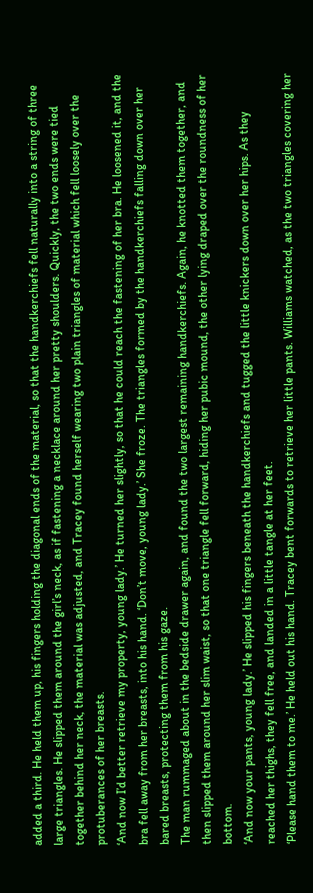added a third. He held them up, his fingers holding the diagonal ends of the material, so that the handkerchiefs fell naturally into a string of three large triangles. He slipped them around the girl’s neck, as if fastening a necklace around her pretty shoulders. Quickly, the two ends were tied together behind her neck, the material was adjusted, and Tracey found herself wearing two plain triangles of material which fell loosely over the protuberances of her breasts.
‘And now I’d better retrieve my property, young lady.’ He turned her slightly, so that he could reach the fastening of her bra. He loosened it, and the bra fell away from her breasts, into his hand. ‘Don’t move, young lady.’ She froze. The triangles formed by the handkerchiefs falling down over her bared breasts, protecting them from his gaze.
The man rummaged about in the bedside drawer again, and found the two largest remaining handkerchiefs. Again, he knotted them together, and then slipped them around her slim waist, so that one triangle fell forward, hiding her pubic mound, the other lying draped over the roundness of her bottom.
‘And now your pants, young lady.’ He slipped his fingers beneath the handkerchiefs and tugged the little knickers down over her hips. As they reached her thighs, they fell free, and landed in a little tangle at her feet.
‘Please hand them to me.’ He held out his hand. Tracey bent forwards to retrieve her little pants. Williams watched, as the two triangles covering her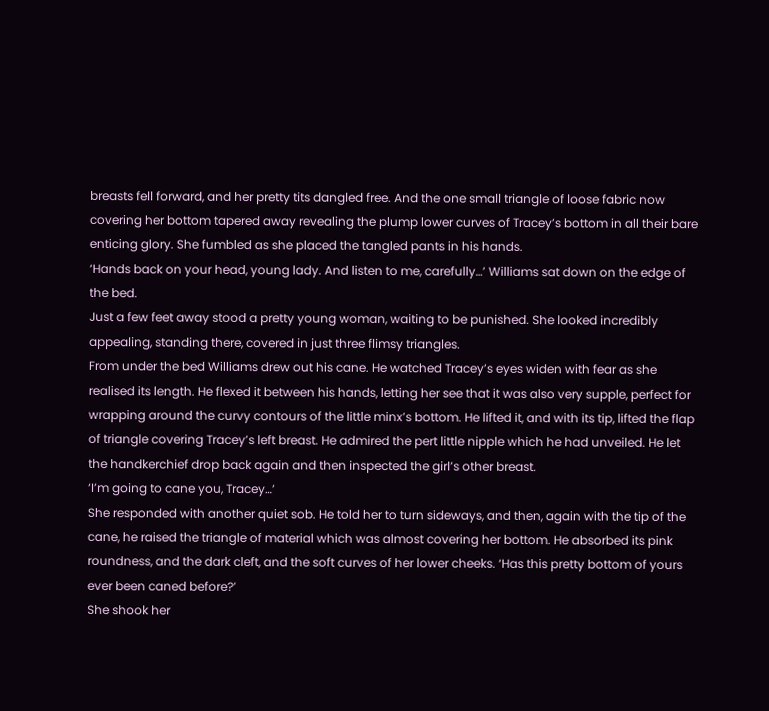breasts fell forward, and her pretty tits dangled free. And the one small triangle of loose fabric now covering her bottom tapered away revealing the plump lower curves of Tracey’s bottom in all their bare enticing glory. She fumbled as she placed the tangled pants in his hands.
‘Hands back on your head, young lady. And listen to me, carefully…’ Williams sat down on the edge of the bed.
Just a few feet away stood a pretty young woman, waiting to be punished. She looked incredibly appealing, standing there, covered in just three flimsy triangles.
From under the bed Williams drew out his cane. He watched Tracey’s eyes widen with fear as she realised its length. He flexed it between his hands, letting her see that it was also very supple, perfect for wrapping around the curvy contours of the little minx’s bottom. He lifted it, and with its tip, lifted the flap of triangle covering Tracey’s left breast. He admired the pert little nipple which he had unveiled. He let the handkerchief drop back again and then inspected the girl’s other breast.
‘I’m going to cane you, Tracey…’
She responded with another quiet sob. He told her to turn sideways, and then, again with the tip of the cane, he raised the triangle of material which was almost covering her bottom. He absorbed its pink roundness, and the dark cleft, and the soft curves of her lower cheeks. ‘Has this pretty bottom of yours ever been caned before?’
She shook her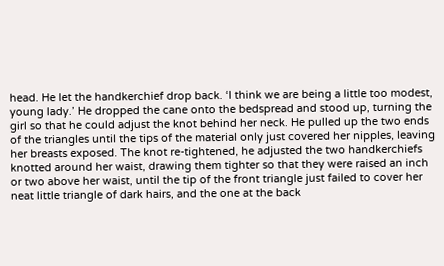head. He let the handkerchief drop back. ‘I think we are being a little too modest, young lady.’ He dropped the cane onto the bedspread and stood up, turning the girl so that he could adjust the knot behind her neck. He pulled up the two ends of the triangles until the tips of the material only just covered her nipples, leaving her breasts exposed. The knot re-tightened, he adjusted the two handkerchiefs knotted around her waist, drawing them tighter so that they were raised an inch or two above her waist, until the tip of the front triangle just failed to cover her neat little triangle of dark hairs, and the one at the back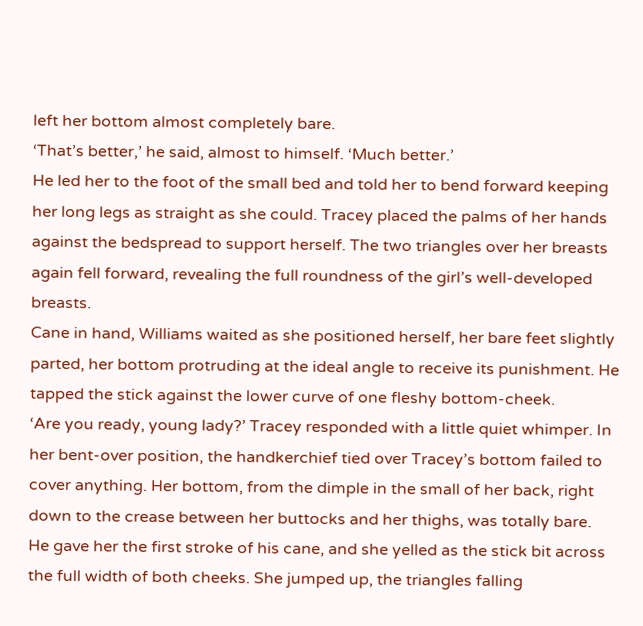left her bottom almost completely bare.
‘That’s better,’ he said, almost to himself. ‘Much better.’
He led her to the foot of the small bed and told her to bend forward keeping her long legs as straight as she could. Tracey placed the palms of her hands against the bedspread to support herself. The two triangles over her breasts again fell forward, revealing the full roundness of the girl’s well-developed breasts.
Cane in hand, Williams waited as she positioned herself, her bare feet slightly parted, her bottom protruding at the ideal angle to receive its punishment. He tapped the stick against the lower curve of one fleshy bottom-cheek.
‘Are you ready, young lady?’ Tracey responded with a little quiet whimper. In her bent-over position, the handkerchief tied over Tracey’s bottom failed to cover anything. Her bottom, from the dimple in the small of her back, right down to the crease between her buttocks and her thighs, was totally bare.
He gave her the first stroke of his cane, and she yelled as the stick bit across the full width of both cheeks. She jumped up, the triangles falling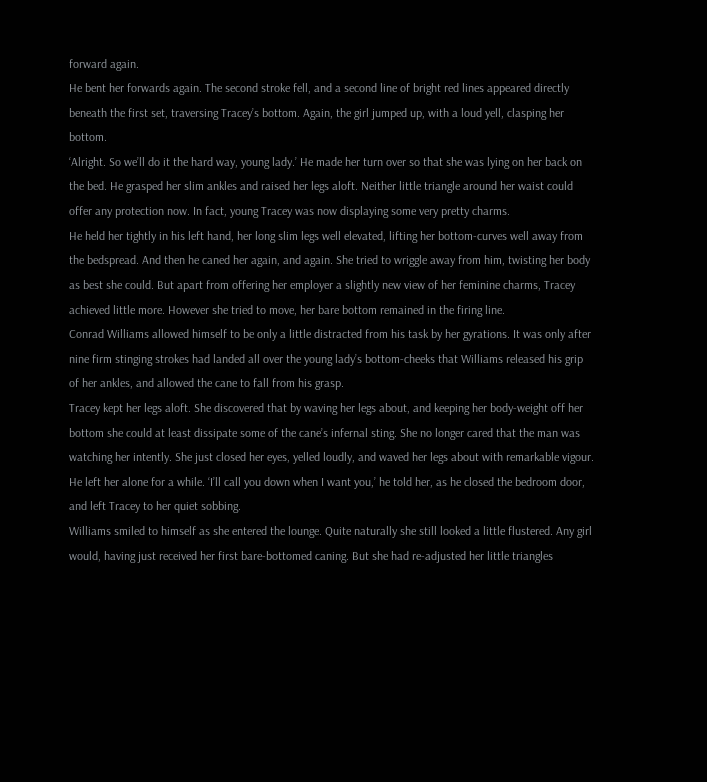forward again.
He bent her forwards again. The second stroke fell, and a second line of bright red lines appeared directly beneath the first set, traversing Tracey’s bottom. Again, the girl jumped up, with a loud yell, clasping her bottom.
‘Alright. So we’ll do it the hard way, young lady.’ He made her turn over so that she was lying on her back on the bed. He grasped her slim ankles and raised her legs aloft. Neither little triangle around her waist could offer any protection now. In fact, young Tracey was now displaying some very pretty charms.
He held her tightly in his left hand, her long slim legs well elevated, lifting her bottom-curves well away from the bedspread. And then he caned her again, and again. She tried to wriggle away from him, twisting her body as best she could. But apart from offering her employer a slightly new view of her feminine charms, Tracey achieved little more. However she tried to move, her bare bottom remained in the firing line.
Conrad Williams allowed himself to be only a little distracted from his task by her gyrations. It was only after nine firm stinging strokes had landed all over the young lady’s bottom-cheeks that Williams released his grip of her ankles, and allowed the cane to fall from his grasp.
Tracey kept her legs aloft. She discovered that by waving her legs about, and keeping her body-weight off her bottom she could at least dissipate some of the cane’s infernal sting. She no longer cared that the man was watching her intently. She just closed her eyes, yelled loudly, and waved her legs about with remarkable vigour.
He left her alone for a while. ‘I’ll call you down when I want you,’ he told her, as he closed the bedroom door, and left Tracey to her quiet sobbing.
Williams smiled to himself as she entered the lounge. Quite naturally she still looked a little flustered. Any girl would, having just received her first bare-bottomed caning. But she had re-adjusted her little triangles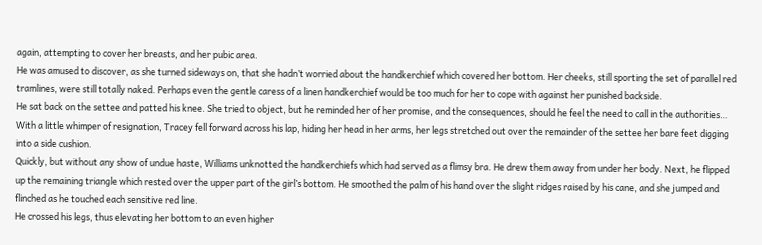again, attempting to cover her breasts, and her pubic area.
He was amused to discover, as she turned sideways on, that she hadn’t worried about the handkerchief which covered her bottom. Her cheeks, still sporting the set of parallel red tramlines, were still totally naked. Perhaps even the gentle caress of a linen handkerchief would be too much for her to cope with against her punished backside.
He sat back on the settee and patted his knee. She tried to object, but he reminded her of her promise, and the consequences, should he feel the need to call in the authorities… With a little whimper of resignation, Tracey fell forward across his lap, hiding her head in her arms, her legs stretched out over the remainder of the settee her bare feet digging into a side cushion.
Quickly, but without any show of undue haste, Williams unknotted the handkerchiefs which had served as a flimsy bra. He drew them away from under her body. Next, he flipped up the remaining triangle which rested over the upper part of the girl’s bottom. He smoothed the palm of his hand over the slight ridges raised by his cane, and she jumped and flinched as he touched each sensitive red line.
He crossed his legs, thus elevating her bottom to an even higher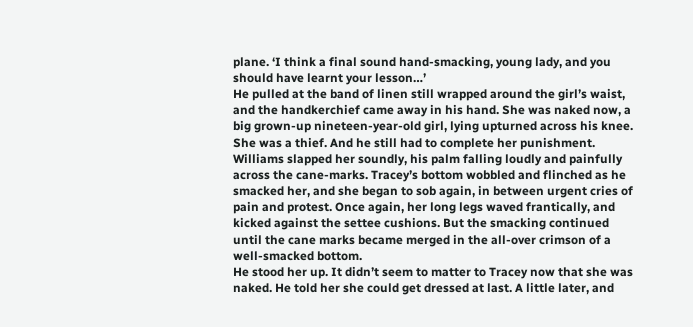plane. ‘I think a final sound hand-smacking, young lady, and you should have learnt your lesson…’
He pulled at the band of linen still wrapped around the girl’s waist, and the handkerchief came away in his hand. She was naked now, a big grown-up nineteen-year-old girl, lying upturned across his knee. She was a thief. And he still had to complete her punishment.
Williams slapped her soundly, his palm falling loudly and painfully across the cane-marks. Tracey’s bottom wobbled and flinched as he smacked her, and she began to sob again, in between urgent cries of pain and protest. Once again, her long legs waved frantically, and kicked against the settee cushions. But the smacking continued until the cane marks became merged in the all-over crimson of a well-smacked bottom.
He stood her up. It didn’t seem to matter to Tracey now that she was naked. He told her she could get dressed at last. A little later, and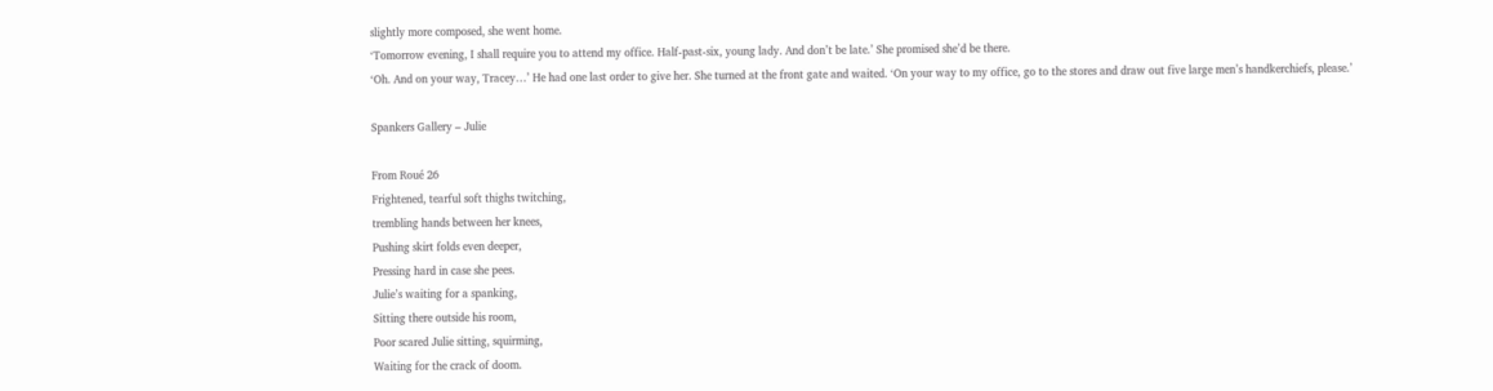slightly more composed, she went home.
‘Tomorrow evening, I shall require you to attend my office. Half-past-six, young lady. And don’t be late.’ She promised she’d be there.
‘Oh. And on your way, Tracey…’ He had one last order to give her. She turned at the front gate and waited. ‘On your way to my office, go to the stores and draw out five large men’s handkerchiefs, please.’

Spankers Gallery – Julie

From Roué 26
Frightened, tearful soft thighs twitching,
trembling hands between her knees,
Pushing skirt folds even deeper,
Pressing hard in case she pees.
Julie’s waiting for a spanking,
Sitting there outside his room,
Poor scared Julie sitting, squirming,
Waiting for the crack of doom.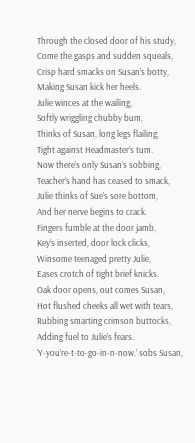Through the closed door of his study,
Come the gasps and sudden squeals,
Crisp hard smacks on Susan’s botty,
Making Susan kick her heels.
Julie winces at the wailing,
Softly wriggling chubby bum,
Thinks of Susan, long legs flailing,
Tight against Headmaster’s tum.
Now there’s only Susan’s sobbing,
Teacher’s hand has ceased to smack,
Julie thinks of Sue’s sore bottom,
And her nerve begins to crack.
Fingers fumble at the door jamb,
Key’s inserted, door lock clicks,
Winsome teenaged pretty Julie,
Eases crotch of tight brief knicks.
Oak door opens, out comes Susan,
Hot flushed cheeks all wet with tears,
Rubbing smarting crimson buttocks,
Adding fuel to Julie’s fears.
‘Y-you’re-t-to-go-in-n-now.’ sobs Susan,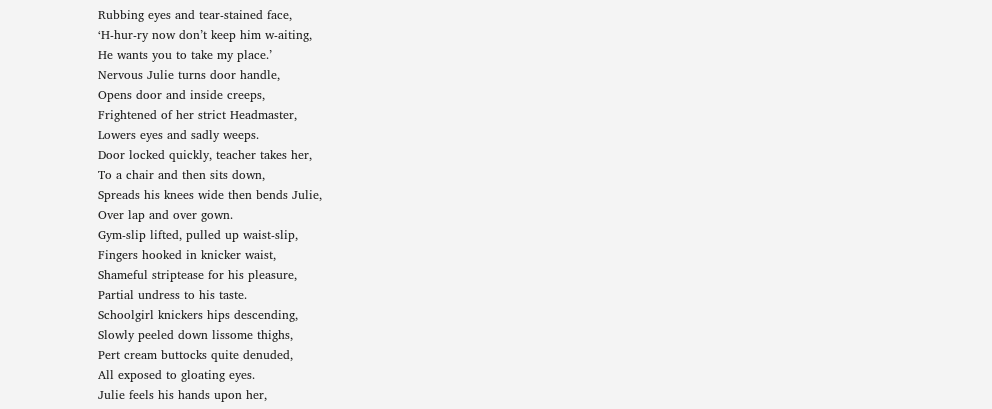Rubbing eyes and tear-stained face,
‘H-hur-ry now don’t keep him w-aiting,
He wants you to take my place.’
Nervous Julie turns door handle,
Opens door and inside creeps,
Frightened of her strict Headmaster,
Lowers eyes and sadly weeps.
Door locked quickly, teacher takes her,
To a chair and then sits down,
Spreads his knees wide then bends Julie,
Over lap and over gown.
Gym-slip lifted, pulled up waist-slip,
Fingers hooked in knicker waist,
Shameful striptease for his pleasure,
Partial undress to his taste.
Schoolgirl knickers hips descending,
Slowly peeled down lissome thighs,
Pert cream buttocks quite denuded,
All exposed to gloating eyes.
Julie feels his hands upon her,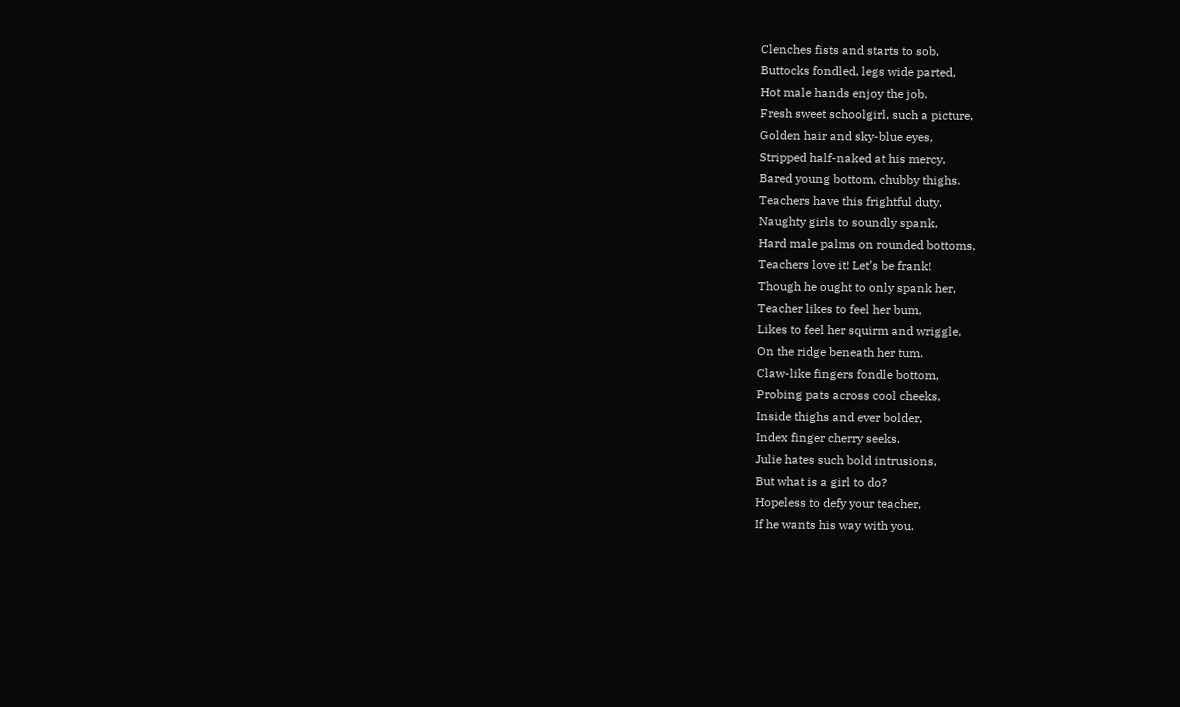Clenches fists and starts to sob,
Buttocks fondled, legs wide parted,
Hot male hands enjoy the job.
Fresh sweet schoolgirl, such a picture,
Golden hair and sky-blue eyes,
Stripped half-naked at his mercy,
Bared young bottom, chubby thighs.
Teachers have this frightful duty,
Naughty girls to soundly spank,
Hard male palms on rounded bottoms,
Teachers love it! Let’s be frank!
Though he ought to only spank her,
Teacher likes to feel her bum,
Likes to feel her squirm and wriggle,
On the ridge beneath her tum.
Claw-like fingers fondle bottom,
Probing pats across cool cheeks,
Inside thighs and ever bolder,
Index finger cherry seeks.
Julie hates such bold intrusions,
But what is a girl to do?
Hopeless to defy your teacher,
If he wants his way with you.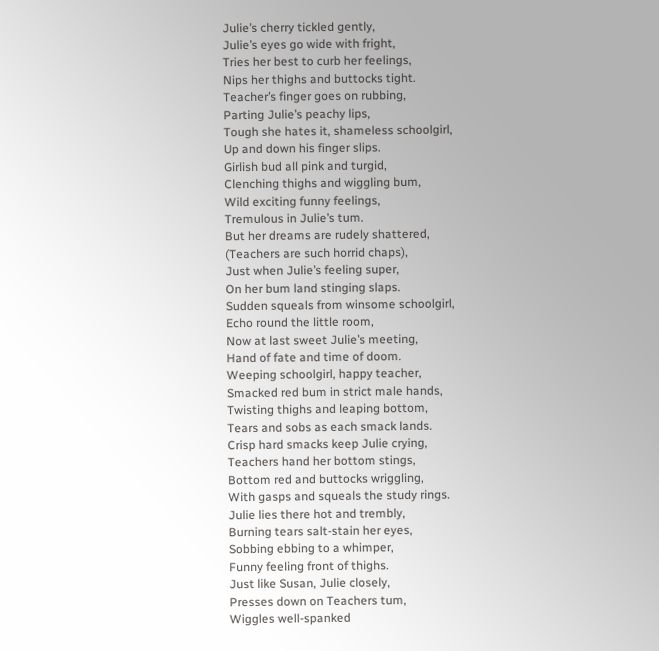Julie’s cherry tickled gently,
Julie’s eyes go wide with fright,
Tries her best to curb her feelings,
Nips her thighs and buttocks tight.
Teacher’s finger goes on rubbing,
Parting Julie’s peachy lips,
Tough she hates it, shameless schoolgirl,
Up and down his finger slips.
Girlish bud all pink and turgid,
Clenching thighs and wiggling bum,
Wild exciting funny feelings,
Tremulous in Julie’s tum.
But her dreams are rudely shattered,
(Teachers are such horrid chaps),
Just when Julie’s feeling super,
On her bum land stinging slaps.
Sudden squeals from winsome schoolgirl,
Echo round the little room,
Now at last sweet Julie’s meeting,
Hand of fate and time of doom.
Weeping schoolgirl, happy teacher,
Smacked red bum in strict male hands,
Twisting thighs and leaping bottom,
Tears and sobs as each smack lands.
Crisp hard smacks keep Julie crying,
Teachers hand her bottom stings,
Bottom red and buttocks wriggling,
With gasps and squeals the study rings.
Julie lies there hot and trembly,
Burning tears salt-stain her eyes,
Sobbing ebbing to a whimper,
Funny feeling front of thighs.
Just like Susan, Julie closely,
Presses down on Teachers tum,
Wiggles well-spanked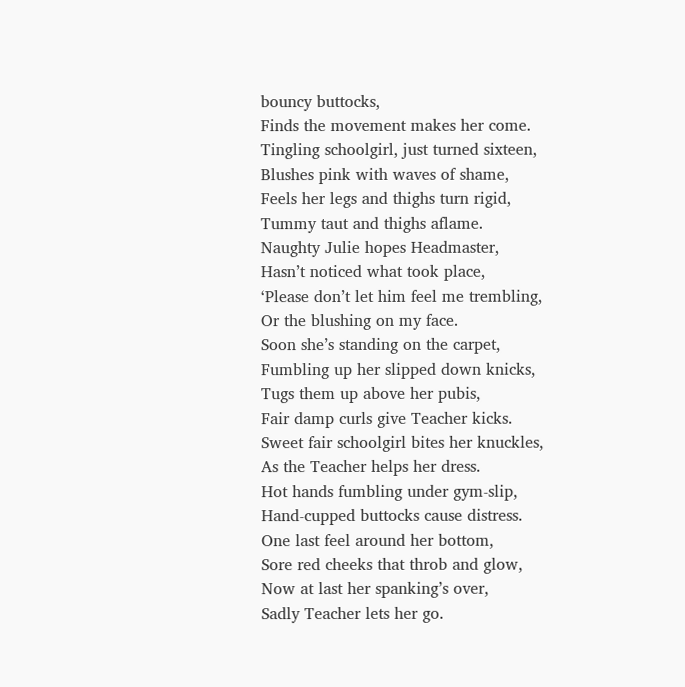bouncy buttocks,
Finds the movement makes her come.
Tingling schoolgirl, just turned sixteen,
Blushes pink with waves of shame,
Feels her legs and thighs turn rigid,
Tummy taut and thighs aflame.
Naughty Julie hopes Headmaster,
Hasn’t noticed what took place,
‘Please don’t let him feel me trembling,
Or the blushing on my face.
Soon she’s standing on the carpet,
Fumbling up her slipped down knicks,
Tugs them up above her pubis,
Fair damp curls give Teacher kicks.
Sweet fair schoolgirl bites her knuckles,
As the Teacher helps her dress.
Hot hands fumbling under gym-slip,
Hand-cupped buttocks cause distress.
One last feel around her bottom,
Sore red cheeks that throb and glow,
Now at last her spanking’s over,
Sadly Teacher lets her go.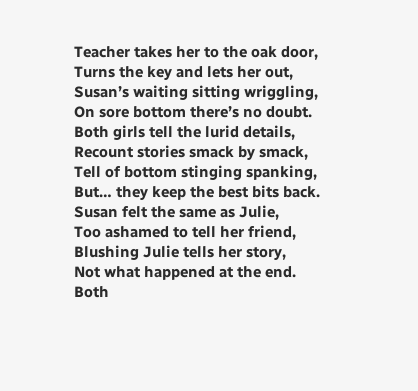Teacher takes her to the oak door,
Turns the key and lets her out,
Susan’s waiting sitting wriggling,
On sore bottom there’s no doubt.
Both girls tell the lurid details,
Recount stories smack by smack,
Tell of bottom stinging spanking,
But… they keep the best bits back.
Susan felt the same as Julie,
Too ashamed to tell her friend,
Blushing Julie tells her story,
Not what happened at the end.
Both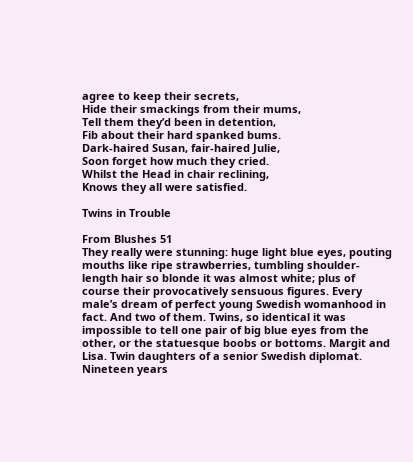agree to keep their secrets,
Hide their smackings from their mums,
Tell them they’d been in detention,
Fib about their hard spanked bums.
Dark-haired Susan, fair-haired Julie,
Soon forget how much they cried.
Whilst the Head in chair reclining,
Knows they all were satisfied.

Twins in Trouble

From Blushes 51
They really were stunning: huge light blue eyes, pouting mouths like ripe strawberries, tumbling shoulder-length hair so blonde it was almost white; plus of course their provocatively sensuous figures. Every male’s dream of perfect young Swedish womanhood in fact. And two of them. Twins, so identical it was impossible to tell one pair of big blue eyes from the other, or the statuesque boobs or bottoms. Margit and Lisa. Twin daughters of a senior Swedish diplomat. Nineteen years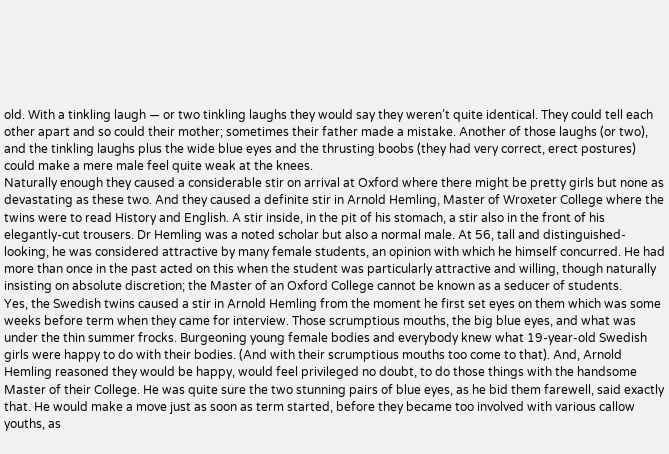old. With a tinkling laugh — or two tinkling laughs they would say they weren’t quite identical. They could tell each other apart and so could their mother; sometimes their father made a mistake. Another of those laughs (or two), and the tinkling laughs plus the wide blue eyes and the thrusting boobs (they had very correct, erect postures) could make a mere male feel quite weak at the knees.
Naturally enough they caused a considerable stir on arrival at Oxford where there might be pretty girls but none as devastating as these two. And they caused a definite stir in Arnold Hemling, Master of Wroxeter College where the twins were to read History and English. A stir inside, in the pit of his stomach, a stir also in the front of his elegantly-cut trousers. Dr Hemling was a noted scholar but also a normal male. At 56, tall and distinguished-looking, he was considered attractive by many female students, an opinion with which he himself concurred. He had more than once in the past acted on this when the student was particularly attractive and willing, though naturally insisting on absolute discretion; the Master of an Oxford College cannot be known as a seducer of students.
Yes, the Swedish twins caused a stir in Arnold Hemling from the moment he first set eyes on them which was some weeks before term when they came for interview. Those scrumptious mouths, the big blue eyes, and what was under the thin summer frocks. Burgeoning young female bodies and everybody knew what 19-year-old Swedish girls were happy to do with their bodies. (And with their scrumptious mouths too come to that). And, Arnold Hemling reasoned they would be happy, would feel privileged no doubt, to do those things with the handsome Master of their College. He was quite sure the two stunning pairs of blue eyes, as he bid them farewell, said exactly that. He would make a move just as soon as term started, before they became too involved with various callow youths, as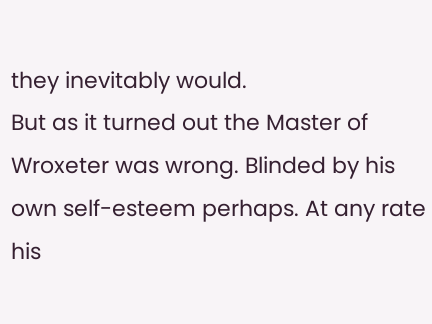they inevitably would.
But as it turned out the Master of Wroxeter was wrong. Blinded by his own self-esteem perhaps. At any rate his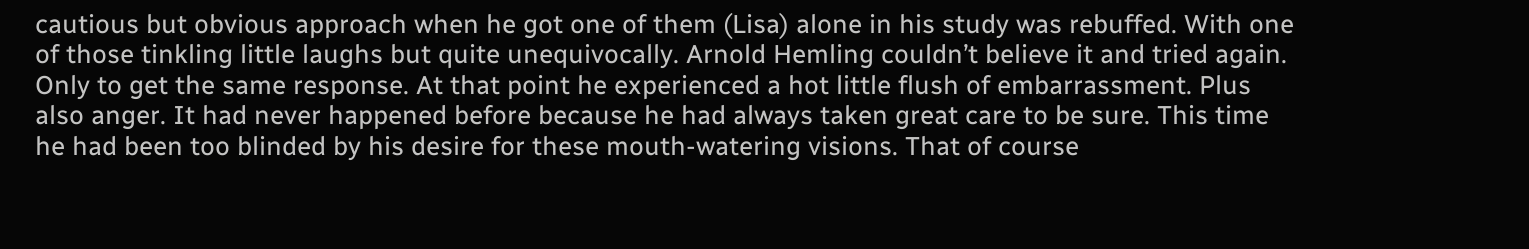cautious but obvious approach when he got one of them (Lisa) alone in his study was rebuffed. With one of those tinkling little laughs but quite unequivocally. Arnold Hemling couldn’t believe it and tried again. Only to get the same response. At that point he experienced a hot little flush of embarrassment. Plus also anger. It had never happened before because he had always taken great care to be sure. This time he had been too blinded by his desire for these mouth-watering visions. That of course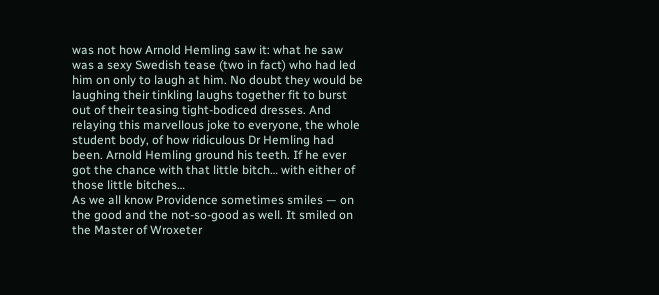was not how Arnold Hemling saw it: what he saw was a sexy Swedish tease (two in fact) who had led him on only to laugh at him. No doubt they would be laughing their tinkling laughs together fit to burst out of their teasing tight-bodiced dresses. And relaying this marvellous joke to everyone, the whole student body, of how ridiculous Dr Hemling had been. Arnold Hemling ground his teeth. If he ever got the chance with that little bitch… with either of those little bitches…
As we all know Providence sometimes smiles — on the good and the not-so-good as well. It smiled on the Master of Wroxeter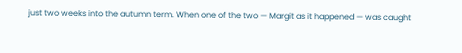just two weeks into the autumn term. When one of the two — Margit as it happened — was caught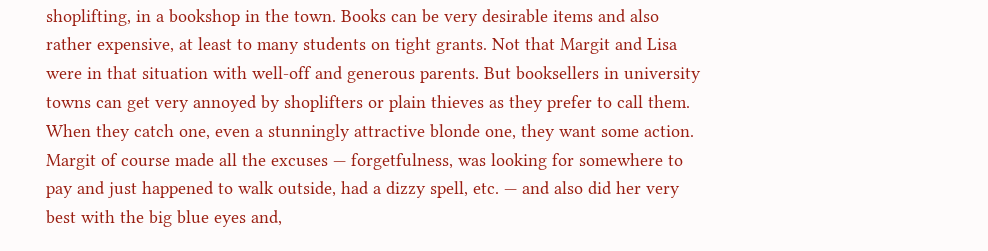shoplifting, in a bookshop in the town. Books can be very desirable items and also rather expensive, at least to many students on tight grants. Not that Margit and Lisa were in that situation with well-off and generous parents. But booksellers in university towns can get very annoyed by shoplifters or plain thieves as they prefer to call them. When they catch one, even a stunningly attractive blonde one, they want some action. Margit of course made all the excuses — forgetfulness, was looking for somewhere to pay and just happened to walk outside, had a dizzy spell, etc. — and also did her very best with the big blue eyes and,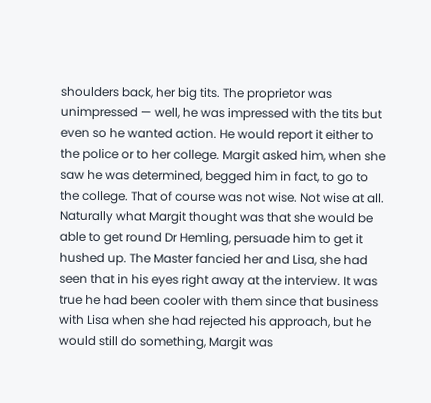shoulders back, her big tits. The proprietor was unimpressed — well, he was impressed with the tits but even so he wanted action. He would report it either to the police or to her college. Margit asked him, when she saw he was determined, begged him in fact, to go to the college. That of course was not wise. Not wise at all.
Naturally what Margit thought was that she would be able to get round Dr Hemling, persuade him to get it hushed up. The Master fancied her and Lisa, she had seen that in his eyes right away at the interview. It was true he had been cooler with them since that business with Lisa when she had rejected his approach, but he would still do something, Margit was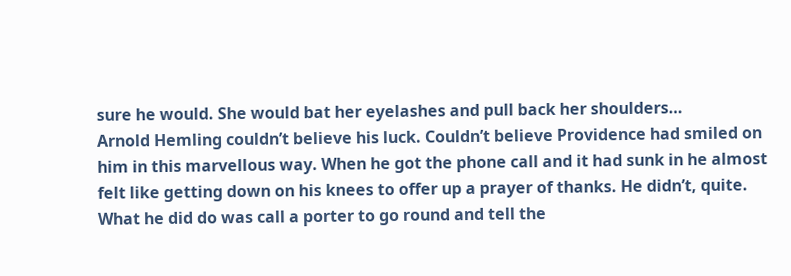sure he would. She would bat her eyelashes and pull back her shoulders…
Arnold Hemling couldn’t believe his luck. Couldn’t believe Providence had smiled on him in this marvellous way. When he got the phone call and it had sunk in he almost felt like getting down on his knees to offer up a prayer of thanks. He didn’t, quite. What he did do was call a porter to go round and tell the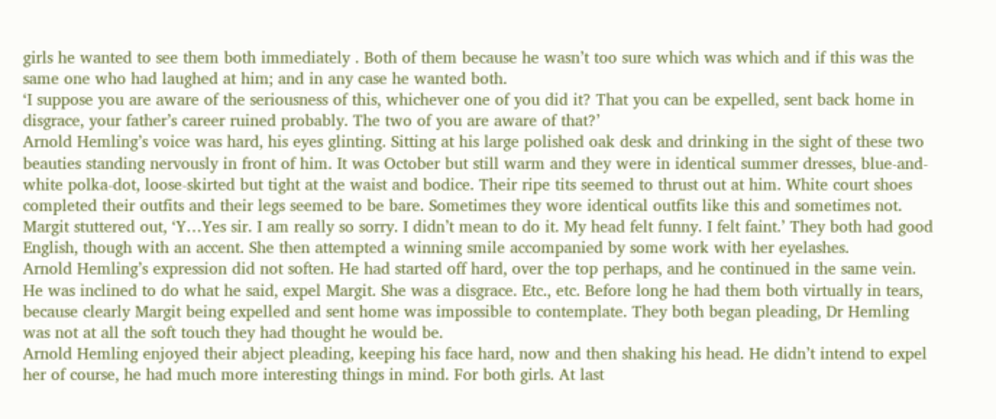girls he wanted to see them both immediately . Both of them because he wasn’t too sure which was which and if this was the same one who had laughed at him; and in any case he wanted both.
‘I suppose you are aware of the seriousness of this, whichever one of you did it? That you can be expelled, sent back home in disgrace, your father’s career ruined probably. The two of you are aware of that?’
Arnold Hemling’s voice was hard, his eyes glinting. Sitting at his large polished oak desk and drinking in the sight of these two beauties standing nervously in front of him. It was October but still warm and they were in identical summer dresses, blue-and-white polka-dot, loose-skirted but tight at the waist and bodice. Their ripe tits seemed to thrust out at him. White court shoes completed their outfits and their legs seemed to be bare. Sometimes they wore identical outfits like this and sometimes not.
Margit stuttered out, ‘Y…Yes sir. I am really so sorry. I didn’t mean to do it. My head felt funny. I felt faint.’ They both had good English, though with an accent. She then attempted a winning smile accompanied by some work with her eyelashes.
Arnold Hemling’s expression did not soften. He had started off hard, over the top perhaps, and he continued in the same vein. He was inclined to do what he said, expel Margit. She was a disgrace. Etc., etc. Before long he had them both virtually in tears, because clearly Margit being expelled and sent home was impossible to contemplate. They both began pleading, Dr Hemling was not at all the soft touch they had thought he would be.
Arnold Hemling enjoyed their abject pleading, keeping his face hard, now and then shaking his head. He didn’t intend to expel her of course, he had much more interesting things in mind. For both girls. At last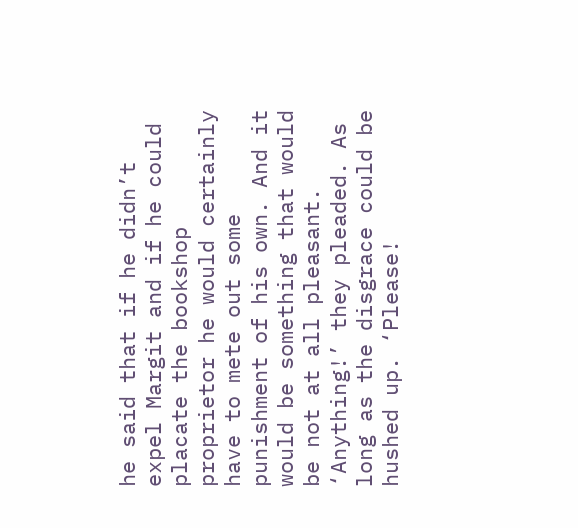he said that if he didn’t expel Margit and if he could placate the bookshop proprietor he would certainly have to mete out some punishment of his own. And it would be something that would be not at all pleasant.
‘Anything!’ they pleaded. As long as the disgrace could be hushed up. ‘Please!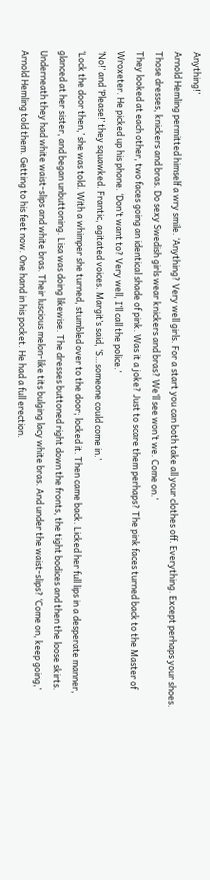Anything!’
Arnold Hemling permitted himself a wry smile. ‘Anything? Very well girls. For a start you can both take all your clothes off. Everything. Except perhaps your shoes. Those dresses, knickers and bras. Do sexy Swedish girls wear knickers and bras? We’ll see won’t we. Come on.’
They looked at each other, two faces going an identical shade of pink. Was it a joke? Just to scare them perhaps? The pink faces turned back to the Master of Wroxeter. He picked up his phone. ‘Don’t want to? Very well, I’ll call the police.’
‘No!’ and ‘Please!’ they squawked. Frantic, agitated voices. Margit’s said, ‘S…someone could come in.’
‘Lock the door then,’ she was told. With a whimper she turned, stumbled over to the door; locked it. Then came back. Licked her full lips in a desperate manner, glanced at her sister, and began unbuttoning. Lisa was doing likewise. The dresses buttoned right down the fronts, the tight bodices and then the loose skirts. Underneath they had white waist-slips and white bras. Their luscious melon-like tits bulging lacy white bras. And under the waist-slips? ‘Come on, keep going,’ Arnold Hemling told them. Getting to his feet now. One hand in his pocket. He had a full erection.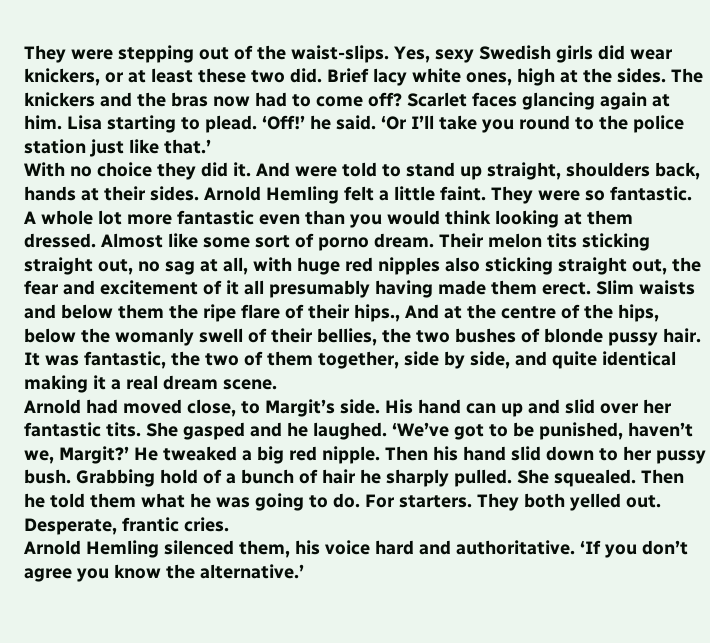They were stepping out of the waist-slips. Yes, sexy Swedish girls did wear knickers, or at least these two did. Brief lacy white ones, high at the sides. The knickers and the bras now had to come off? Scarlet faces glancing again at him. Lisa starting to plead. ‘Off!’ he said. ‘Or I’ll take you round to the police station just like that.’
With no choice they did it. And were told to stand up straight, shoulders back, hands at their sides. Arnold Hemling felt a little faint. They were so fantastic. A whole lot more fantastic even than you would think looking at them dressed. Almost like some sort of porno dream. Their melon tits sticking straight out, no sag at all, with huge red nipples also sticking straight out, the fear and excitement of it all presumably having made them erect. Slim waists and below them the ripe flare of their hips., And at the centre of the hips, below the womanly swell of their bellies, the two bushes of blonde pussy hair. It was fantastic, the two of them together, side by side, and quite identical making it a real dream scene.
Arnold had moved close, to Margit’s side. His hand can up and slid over her fantastic tits. She gasped and he laughed. ‘We’ve got to be punished, haven’t we, Margit?’ He tweaked a big red nipple. Then his hand slid down to her pussy bush. Grabbing hold of a bunch of hair he sharply pulled. She squealed. Then he told them what he was going to do. For starters. They both yelled out. Desperate, frantic cries.
Arnold Hemling silenced them, his voice hard and authoritative. ‘If you don’t agree you know the alternative.’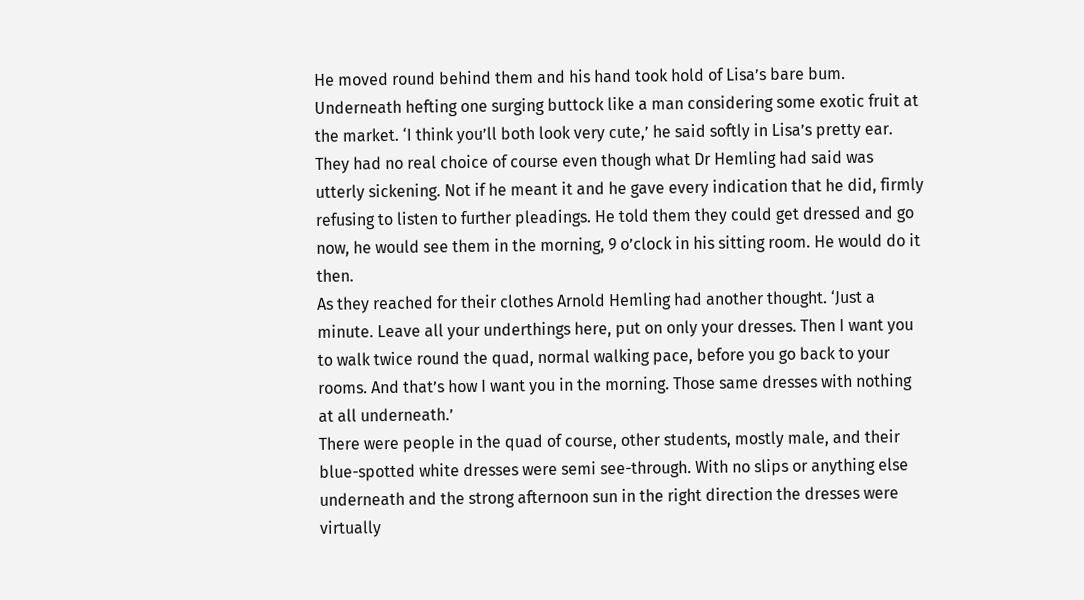He moved round behind them and his hand took hold of Lisa’s bare bum. Underneath hefting one surging buttock like a man considering some exotic fruit at the market. ‘I think you’ll both look very cute,’ he said softly in Lisa’s pretty ear.
They had no real choice of course even though what Dr Hemling had said was utterly sickening. Not if he meant it and he gave every indication that he did, firmly refusing to listen to further pleadings. He told them they could get dressed and go now, he would see them in the morning, 9 o’clock in his sitting room. He would do it then.
As they reached for their clothes Arnold Hemling had another thought. ‘Just a minute. Leave all your underthings here, put on only your dresses. Then I want you to walk twice round the quad, normal walking pace, before you go back to your rooms. And that’s how I want you in the morning. Those same dresses with nothing at all underneath.’
There were people in the quad of course, other students, mostly male, and their blue-spotted white dresses were semi see-through. With no slips or anything else underneath and the strong afternoon sun in the right direction the dresses were virtually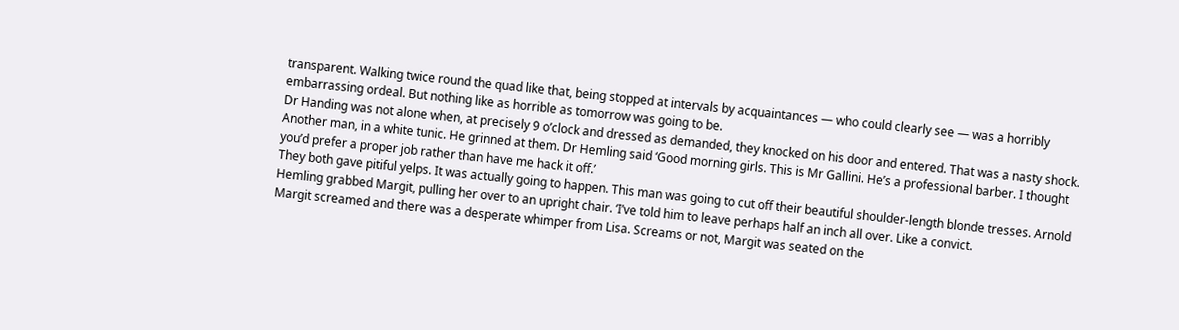transparent. Walking twice round the quad like that, being stopped at intervals by acquaintances — who could clearly see — was a horribly embarrassing ordeal. But nothing like as horrible as tomorrow was going to be.
Dr Handing was not alone when, at precisely 9 o’clock and dressed as demanded, they knocked on his door and entered. That was a nasty shock. Another man, in a white tunic. He grinned at them. Dr Hemling said ‘Good morning girls. This is Mr Gallini. He’s a professional barber. I thought you’d prefer a proper job rather than have me hack it off.’
They both gave pitiful yelps. It was actually going to happen. This man was going to cut off their beautiful shoulder-length blonde tresses. Arnold Hemling grabbed Margit, pulling her over to an upright chair. ‘I’ve told him to leave perhaps half an inch all over. Like a convict.
Margit screamed and there was a desperate whimper from Lisa. Screams or not, Margit was seated on the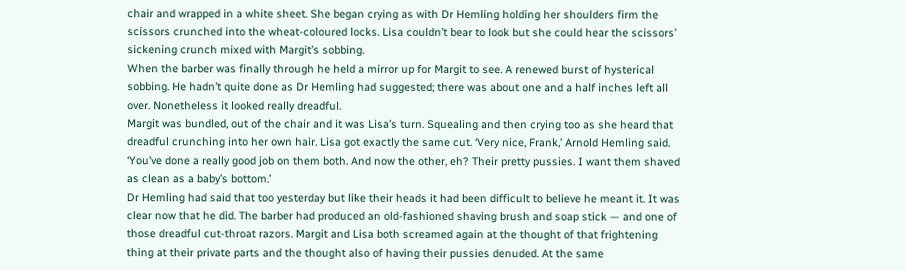chair and wrapped in a white sheet. She began crying as with Dr Hemling holding her shoulders firm the scissors crunched into the wheat-coloured locks. Lisa couldn’t bear to look but she could hear the scissors’ sickening crunch mixed with Margit’s sobbing.
When the barber was finally through he held a mirror up for Margit to see. A renewed burst of hysterical sobbing. He hadn’t quite done as Dr Hemling had suggested; there was about one and a half inches left all over. Nonetheless it looked really dreadful.
Margit was bundled, out of the chair and it was Lisa’s turn. Squealing and then crying too as she heard that dreadful crunching into her own hair. Lisa got exactly the same cut. ‘Very nice, Frank,’ Arnold Hemling said. ‘You’ve done a really good job on them both. And now the other, eh? Their pretty pussies. I want them shaved as clean as a baby’s bottom.’
Dr Hemling had said that too yesterday but like their heads it had been difficult to believe he meant it. It was clear now that he did. The barber had produced an old-fashioned shaving brush and soap stick — and one of those dreadful cut-throat razors. Margit and Lisa both screamed again at the thought of that frightening thing at their private parts and the thought also of having their pussies denuded. At the same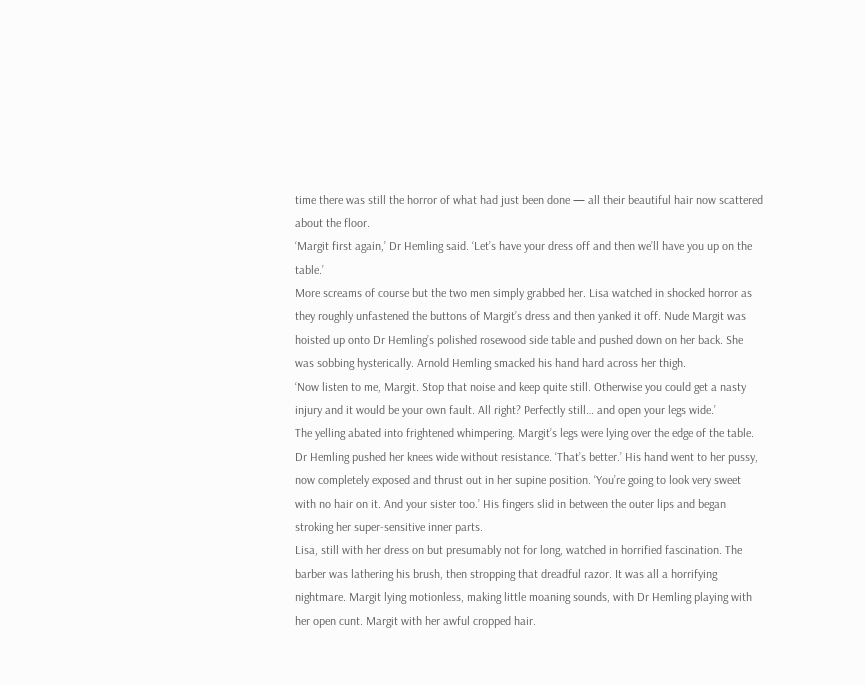time there was still the horror of what had just been done — all their beautiful hair now scattered about the floor.
‘Margit first again,’ Dr Hemling said. ‘Let’s have your dress off and then we’ll have you up on the table.’
More screams of course but the two men simply grabbed her. Lisa watched in shocked horror as they roughly unfastened the buttons of Margit’s dress and then yanked it off. Nude Margit was hoisted up onto Dr Hemling’s polished rosewood side table and pushed down on her back. She was sobbing hysterically. Arnold Hemling smacked his hand hard across her thigh.
‘Now listen to me, Margit. Stop that noise and keep quite still. Otherwise you could get a nasty injury and it would be your own fault. All right? Perfectly still… and open your legs wide.’
The yelling abated into frightened whimpering. Margit’s legs were lying over the edge of the table. Dr Hemling pushed her knees wide without resistance. ‘That’s better.’ His hand went to her pussy, now completely exposed and thrust out in her supine position. ‘You’re going to look very sweet with no hair on it. And your sister too.’ His fingers slid in between the outer lips and began stroking her super-sensitive inner parts.
Lisa, still with her dress on but presumably not for long, watched in horrified fascination. The barber was lathering his brush, then stropping that dreadful razor. It was all a horrifying nightmare. Margit lying motionless, making little moaning sounds, with Dr Hemling playing with her open cunt. Margit with her awful cropped hair.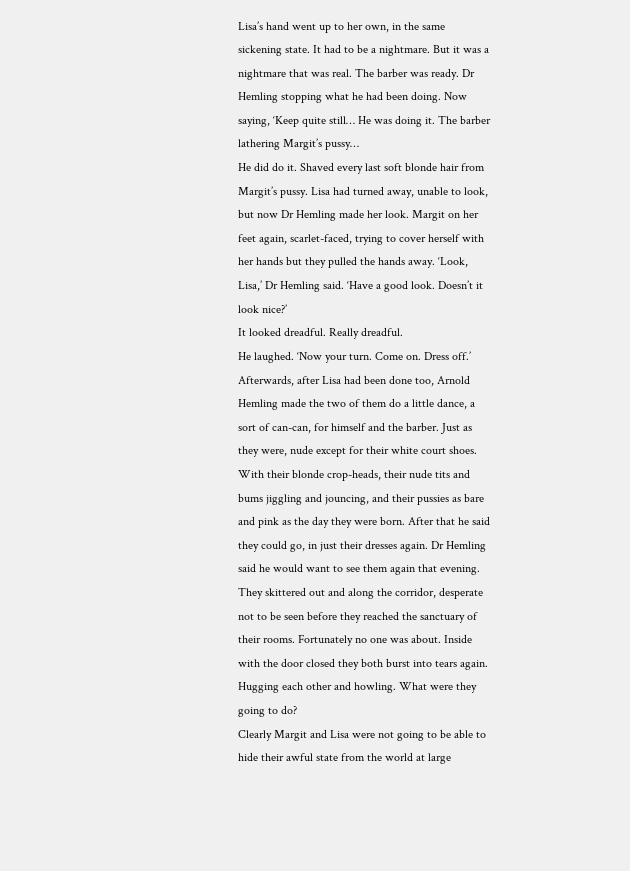Lisa’s hand went up to her own, in the same sickening state. It had to be a nightmare. But it was a nightmare that was real. The barber was ready. Dr Hemling stopping what he had been doing. Now saying, ‘Keep quite still… He was doing it. The barber lathering Margit’s pussy…
He did do it. Shaved every last soft blonde hair from Margit’s pussy. Lisa had turned away, unable to look, but now Dr Hemling made her look. Margit on her feet again, scarlet-faced, trying to cover herself with her hands but they pulled the hands away. ‘Look, Lisa,’ Dr Hemling said. ‘Have a good look. Doesn’t it look nice?’
It looked dreadful. Really dreadful.
He laughed. ‘Now your turn. Come on. Dress off.’
Afterwards, after Lisa had been done too, Arnold Hemling made the two of them do a little dance, a sort of can-can, for himself and the barber. Just as they were, nude except for their white court shoes. With their blonde crop-heads, their nude tits and bums jiggling and jouncing, and their pussies as bare and pink as the day they were born. After that he said they could go, in just their dresses again. Dr Hemling said he would want to see them again that evening.
They skittered out and along the corridor, desperate not to be seen before they reached the sanctuary of their rooms. Fortunately no one was about. Inside with the door closed they both burst into tears again. Hugging each other and howling. What were they going to do?
Clearly Margit and Lisa were not going to be able to hide their awful state from the world at large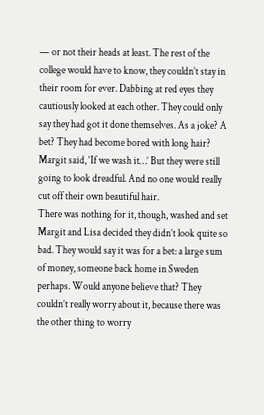— or not their heads at least. The rest of the college would have to know, they couldn’t stay in their room for ever. Dabbing at red eyes they cautiously looked at each other. They could only say they had got it done themselves. As a joke? A bet? They had become bored with long hair? Margit said, ‘If we wash it…’ But they were still going to look dreadful. And no one would really cut off their own beautiful hair.
There was nothing for it, though, washed and set Margit and Lisa decided they didn’t look quite so bad. They would say it was for a bet: a large sum of money, someone back home in Sweden perhaps. Would anyone believe that? They couldn’t really worry about it, because there was the other thing to worry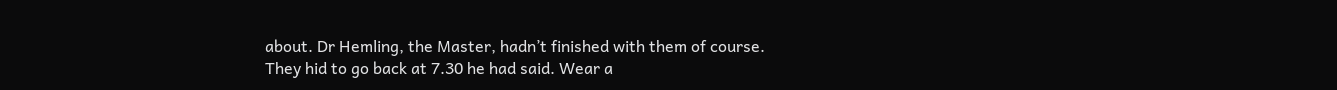about. Dr Hemling, the Master, hadn’t finished with them of course.
They hid to go back at 7.30 he had said. Wear a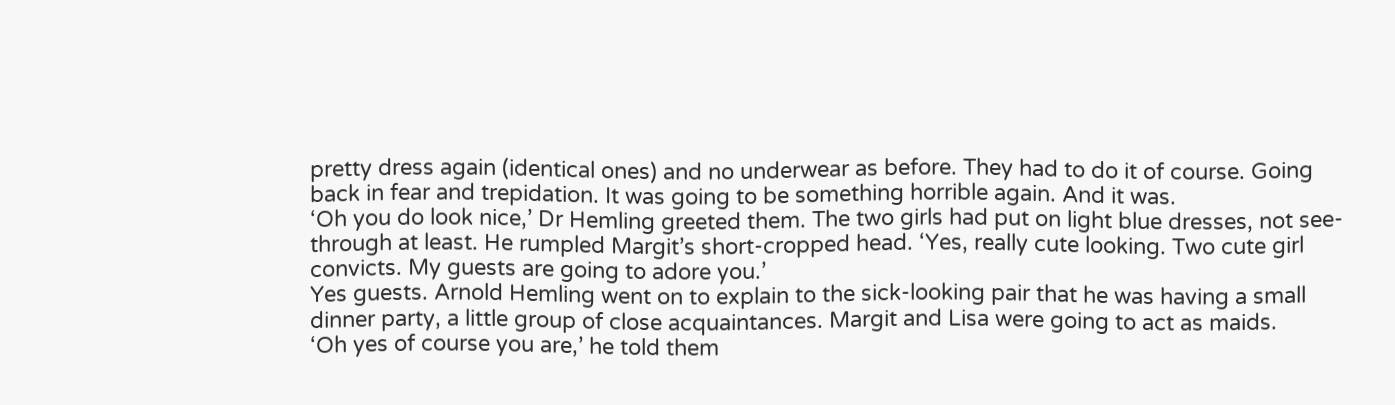pretty dress again (identical ones) and no underwear as before. They had to do it of course. Going back in fear and trepidation. It was going to be something horrible again. And it was.
‘Oh you do look nice,’ Dr Hemling greeted them. The two girls had put on light blue dresses, not see-through at least. He rumpled Margit’s short-cropped head. ‘Yes, really cute looking. Two cute girl convicts. My guests are going to adore you.’
Yes guests. Arnold Hemling went on to explain to the sick-looking pair that he was having a small dinner party, a little group of close acquaintances. Margit and Lisa were going to act as maids.
‘Oh yes of course you are,’ he told them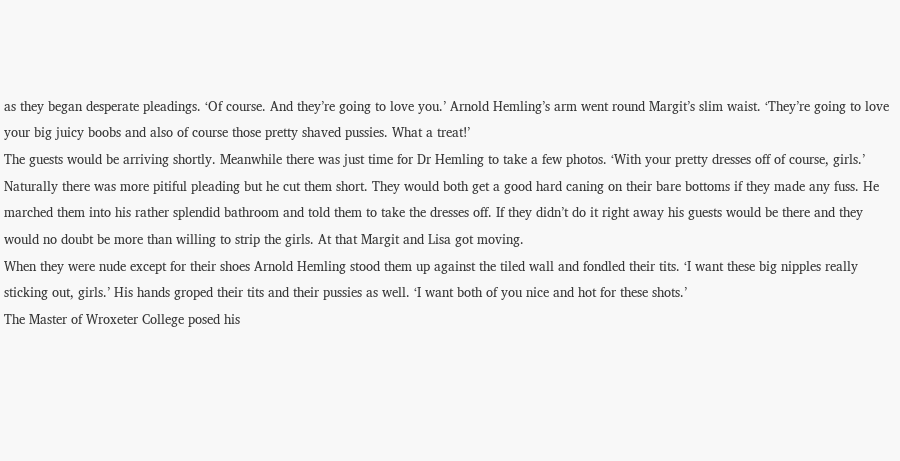as they began desperate pleadings. ‘Of course. And they’re going to love you.’ Arnold Hemling’s arm went round Margit’s slim waist. ‘They’re going to love your big juicy boobs and also of course those pretty shaved pussies. What a treat!’
The guests would be arriving shortly. Meanwhile there was just time for Dr Hemling to take a few photos. ‘With your pretty dresses off of course, girls.’
Naturally there was more pitiful pleading but he cut them short. They would both get a good hard caning on their bare bottoms if they made any fuss. He marched them into his rather splendid bathroom and told them to take the dresses off. If they didn’t do it right away his guests would be there and they would no doubt be more than willing to strip the girls. At that Margit and Lisa got moving.
When they were nude except for their shoes Arnold Hemling stood them up against the tiled wall and fondled their tits. ‘I want these big nipples really sticking out, girls.’ His hands groped their tits and their pussies as well. ‘I want both of you nice and hot for these shots.’
The Master of Wroxeter College posed his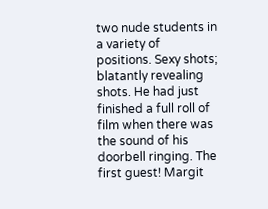two nude students in a variety of positions. Sexy shots; blatantly revealing shots. He had just finished a full roll of film when there was the sound of his doorbell ringing. The first guest! Margit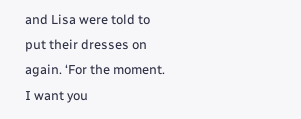and Lisa were told to put their dresses on again. ‘For the moment. I want you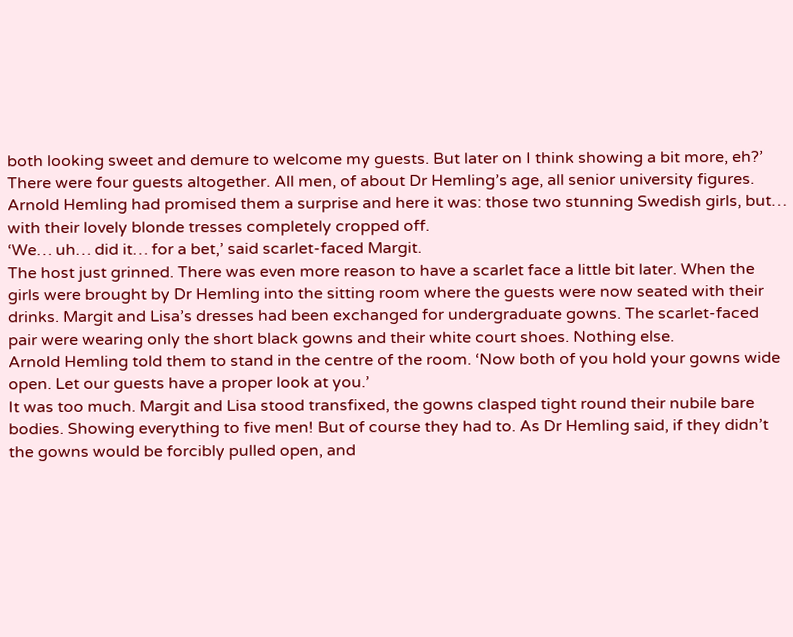both looking sweet and demure to welcome my guests. But later on I think showing a bit more, eh?’
There were four guests altogether. All men, of about Dr Hemling’s age, all senior university figures. Arnold Hemling had promised them a surprise and here it was: those two stunning Swedish girls, but… with their lovely blonde tresses completely cropped off.
‘We… uh… did it… for a bet,’ said scarlet-faced Margit.
The host just grinned. There was even more reason to have a scarlet face a little bit later. When the girls were brought by Dr Hemling into the sitting room where the guests were now seated with their drinks. Margit and Lisa’s dresses had been exchanged for undergraduate gowns. The scarlet-faced pair were wearing only the short black gowns and their white court shoes. Nothing else.
Arnold Hemling told them to stand in the centre of the room. ‘Now both of you hold your gowns wide open. Let our guests have a proper look at you.’
It was too much. Margit and Lisa stood transfixed, the gowns clasped tight round their nubile bare bodies. Showing everything to five men! But of course they had to. As Dr Hemling said, if they didn’t the gowns would be forcibly pulled open, and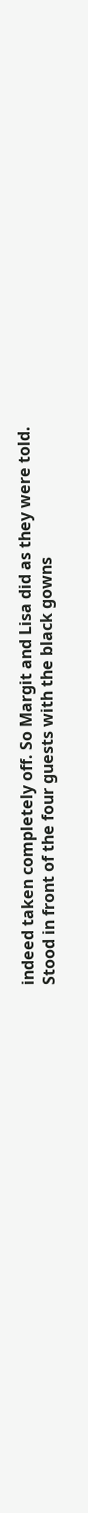indeed taken completely off. So Margit and Lisa did as they were told. Stood in front of the four guests with the black gowns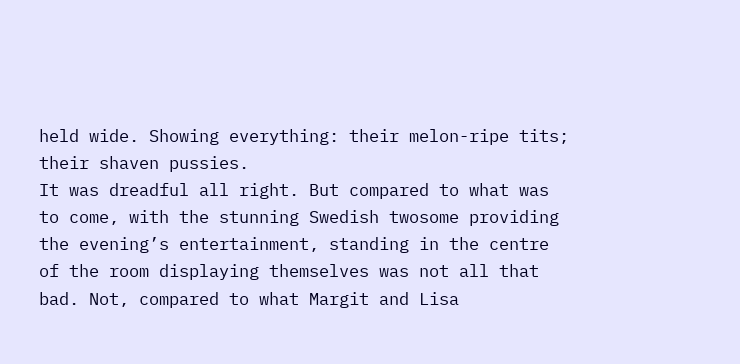held wide. Showing everything: their melon-ripe tits; their shaven pussies.
It was dreadful all right. But compared to what was to come, with the stunning Swedish twosome providing the evening’s entertainment, standing in the centre of the room displaying themselves was not all that bad. Not, compared to what Margit and Lisa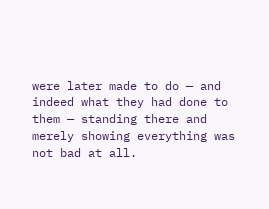were later made to do — and indeed what they had done to them — standing there and merely showing everything was not bad at all.